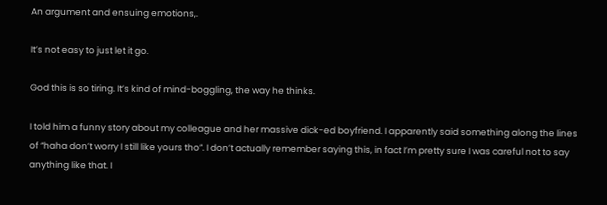An argument and ensuing emotions,.

It’s not easy to just let it go.

God this is so tiring. It’s kind of mind-boggling, the way he thinks.

I told him a funny story about my colleague and her massive dick-ed boyfriend. I apparently said something along the lines of “haha don’t worry I still like yours tho”. I don’t actually remember saying this, in fact I’m pretty sure I was careful not to say anything like that. I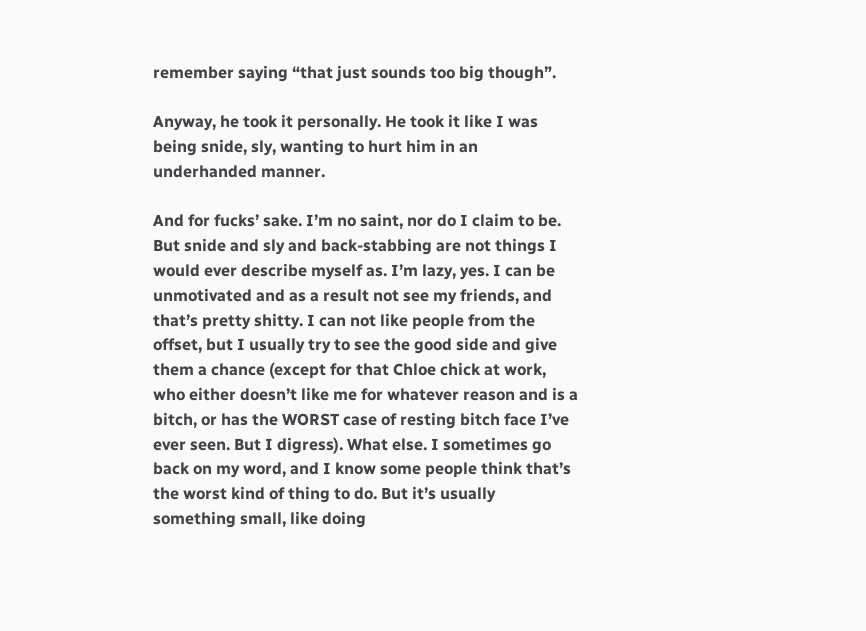remember saying “that just sounds too big though”.

Anyway, he took it personally. He took it like I was being snide, sly, wanting to hurt him in an underhanded manner.

And for fucks’ sake. I’m no saint, nor do I claim to be. But snide and sly and back-stabbing are not things I would ever describe myself as. I’m lazy, yes. I can be unmotivated and as a result not see my friends, and that’s pretty shitty. I can not like people from the offset, but I usually try to see the good side and give them a chance (except for that Chloe chick at work, who either doesn’t like me for whatever reason and is a bitch, or has the WORST case of resting bitch face I’ve ever seen. But I digress). What else. I sometimes go back on my word, and I know some people think that’s the worst kind of thing to do. But it’s usually something small, like doing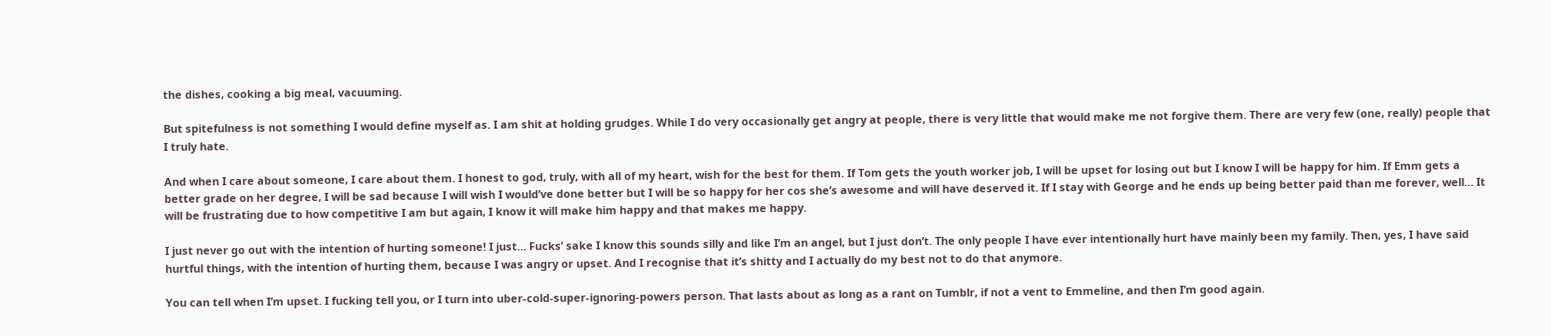the dishes, cooking a big meal, vacuuming.

But spitefulness is not something I would define myself as. I am shit at holding grudges. While I do very occasionally get angry at people, there is very little that would make me not forgive them. There are very few (one, really) people that I truly hate.

And when I care about someone, I care about them. I honest to god, truly, with all of my heart, wish for the best for them. If Tom gets the youth worker job, I will be upset for losing out but I know I will be happy for him. If Emm gets a better grade on her degree, I will be sad because I will wish I would’ve done better but I will be so happy for her cos she’s awesome and will have deserved it. If I stay with George and he ends up being better paid than me forever, well… It will be frustrating due to how competitive I am but again, I know it will make him happy and that makes me happy.

I just never go out with the intention of hurting someone! I just… Fucks’ sake I know this sounds silly and like I’m an angel, but I just don’t. The only people I have ever intentionally hurt have mainly been my family. Then, yes, I have said hurtful things, with the intention of hurting them, because I was angry or upset. And I recognise that it’s shitty and I actually do my best not to do that anymore.

You can tell when I’m upset. I fucking tell you, or I turn into uber-cold-super-ignoring-powers person. That lasts about as long as a rant on Tumblr, if not a vent to Emmeline, and then I’m good again.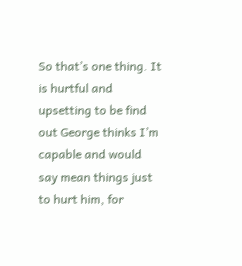So that’s one thing. It is hurtful and upsetting to be find out George thinks I’m capable and would say mean things just to hurt him, for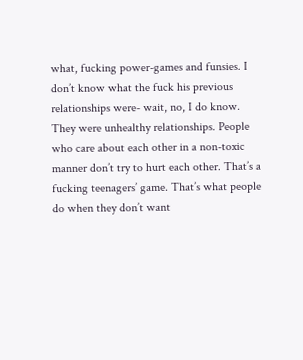what, fucking power-games and funsies. I don’t know what the fuck his previous relationships were- wait, no, I do know. They were unhealthy relationships. People who care about each other in a non-toxic manner don’t try to hurt each other. That’s a fucking teenagers’ game. That’s what people do when they don’t want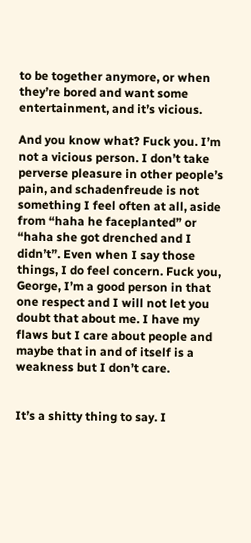to be together anymore, or when they’re bored and want some entertainment, and it’s vicious.

And you know what? Fuck you. I’m not a vicious person. I don’t take perverse pleasure in other people’s pain, and schadenfreude is not something I feel often at all, aside from “haha he faceplanted” or “haha she got drenched and I didn’t”. Even when I say those things, I do feel concern. Fuck you, George, I’m a good person in that one respect and I will not let you doubt that about me. I have my flaws but I care about people and maybe that in and of itself is a weakness but I don’t care.


It’s a shitty thing to say. I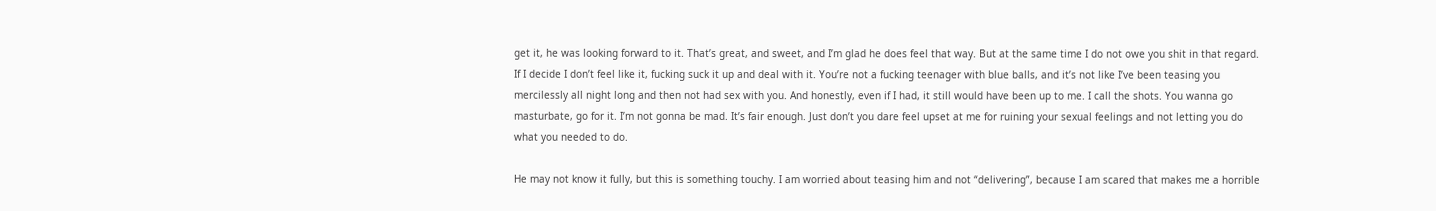get it, he was looking forward to it. That’s great, and sweet, and I’m glad he does feel that way. But at the same time I do not owe you shit in that regard. If I decide I don’t feel like it, fucking suck it up and deal with it. You’re not a fucking teenager with blue balls, and it’s not like I’ve been teasing you mercilessly all night long and then not had sex with you. And honestly, even if I had, it still would have been up to me. I call the shots. You wanna go masturbate, go for it. I’m not gonna be mad. It’s fair enough. Just don’t you dare feel upset at me for ruining your sexual feelings and not letting you do what you needed to do.

He may not know it fully, but this is something touchy. I am worried about teasing him and not “delivering”, because I am scared that makes me a horrible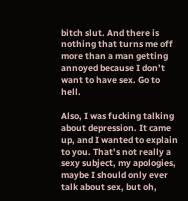bitch slut. And there is nothing that turns me off more than a man getting annoyed because I don’t want to have sex. Go to hell.

Also, I was fucking talking about depression. It came up, and I wanted to explain to you. That’s not really a sexy subject, my apologies, maybe I should only ever talk about sex, but oh,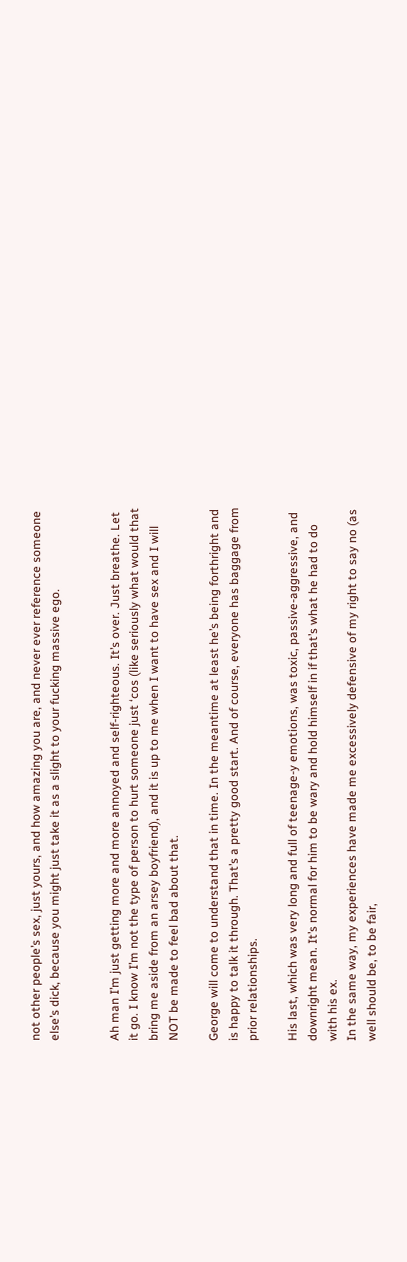not other people’s sex, just yours, and how amazing you are, and never ever reference someone else’s dick, because you might just take it as a slight to your fucking massive ego.


Ah man I’m just getting more and more annoyed and self-righteous. It’s over. Just breathe. Let it go. I know I’m not the type of person to hurt someone just ‘cos (like seriously what would that bring me aside from an arsey boyfriend), and it is up to me when I want to have sex and I will NOT be made to feel bad about that.

George will come to understand that in time. In the meantime at least he’s being forthright and is happy to talk it through. That’s a pretty good start. And of course, everyone has baggage from prior relationships.

His last, which was very long and full of teenage-y emotions, was toxic, passive-aggressive, and downright mean. It’s normal for him to be wary and hold himself in if that’s what he had to do with his ex.
In the same way, my experiences have made me excessively defensive of my right to say no (as well should be, to be fair,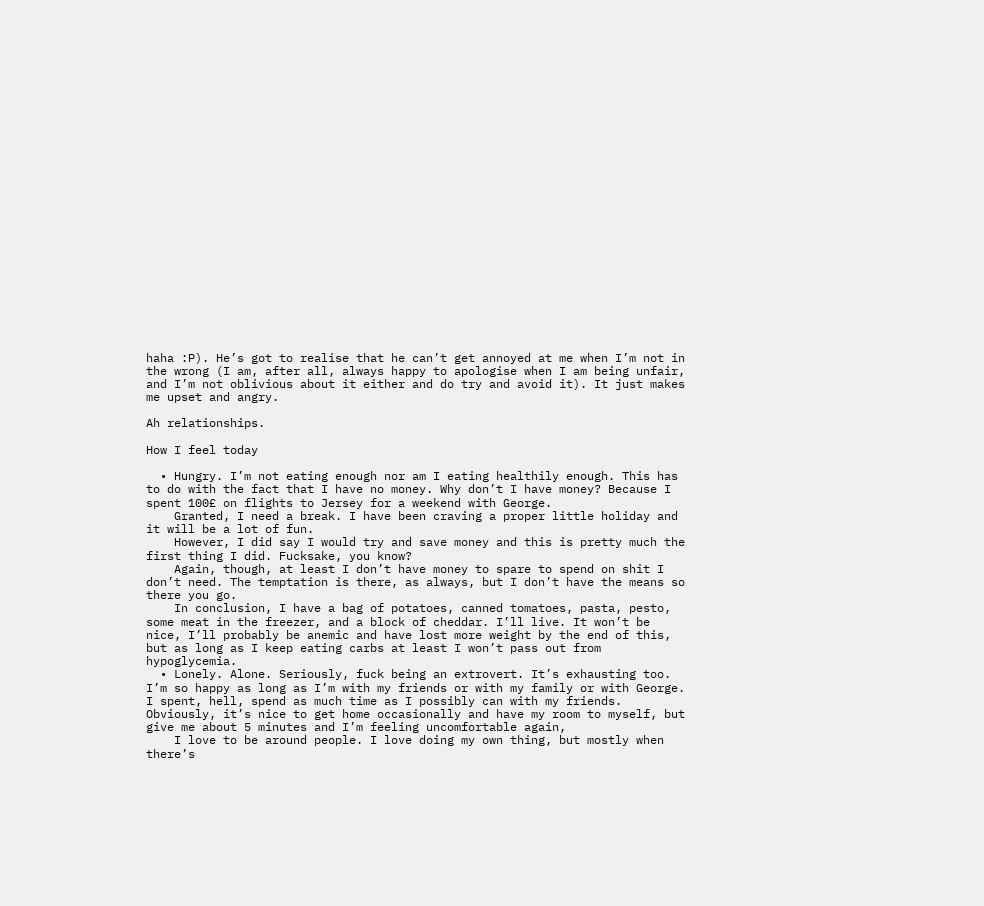haha :P). He’s got to realise that he can’t get annoyed at me when I’m not in the wrong (I am, after all, always happy to apologise when I am being unfair, and I’m not oblivious about it either and do try and avoid it). It just makes me upset and angry.

Ah relationships.

How I feel today

  • Hungry. I’m not eating enough nor am I eating healthily enough. This has to do with the fact that I have no money. Why don’t I have money? Because I spent 100£ on flights to Jersey for a weekend with George.
    Granted, I need a break. I have been craving a proper little holiday and it will be a lot of fun.
    However, I did say I would try and save money and this is pretty much the first thing I did. Fucksake, you know?
    Again, though, at least I don’t have money to spare to spend on shit I don’t need. The temptation is there, as always, but I don’t have the means so there you go.
    In conclusion, I have a bag of potatoes, canned tomatoes, pasta, pesto, some meat in the freezer, and a block of cheddar. I’ll live. It won’t be nice, I’ll probably be anemic and have lost more weight by the end of this, but as long as I keep eating carbs at least I won’t pass out from hypoglycemia.
  • Lonely. Alone. Seriously, fuck being an extrovert. It’s exhausting too. I’m so happy as long as I’m with my friends or with my family or with George. I spent, hell, spend as much time as I possibly can with my friends. Obviously, it’s nice to get home occasionally and have my room to myself, but give me about 5 minutes and I’m feeling uncomfortable again,
    I love to be around people. I love doing my own thing, but mostly when there’s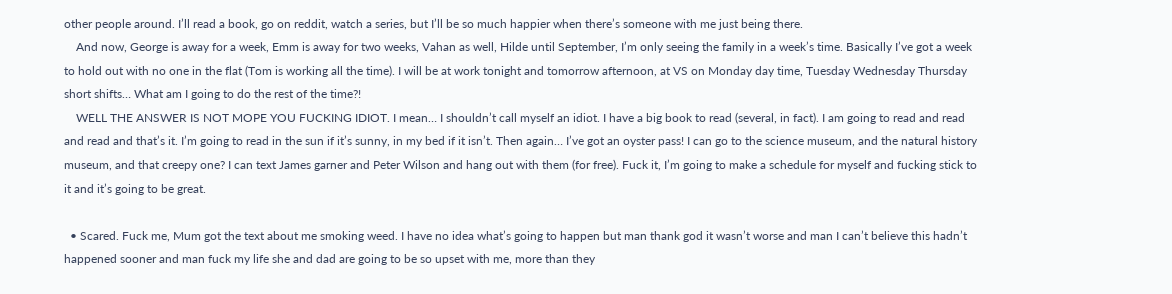other people around. I’ll read a book, go on reddit, watch a series, but I’ll be so much happier when there’s someone with me just being there.
    And now, George is away for a week, Emm is away for two weeks, Vahan as well, Hilde until September, I’m only seeing the family in a week’s time. Basically I’ve got a week to hold out with no one in the flat (Tom is working all the time). I will be at work tonight and tomorrow afternoon, at VS on Monday day time, Tuesday Wednesday Thursday short shifts… What am I going to do the rest of the time?!
    WELL THE ANSWER IS NOT MOPE YOU FUCKING IDIOT. I mean… I shouldn’t call myself an idiot. I have a big book to read (several, in fact). I am going to read and read and read and that’s it. I’m going to read in the sun if it’s sunny, in my bed if it isn’t. Then again… I’ve got an oyster pass! I can go to the science museum, and the natural history museum, and that creepy one? I can text James garner and Peter Wilson and hang out with them (for free). Fuck it, I’m going to make a schedule for myself and fucking stick to it and it’s going to be great.

  • Scared. Fuck me, Mum got the text about me smoking weed. I have no idea what’s going to happen but man thank god it wasn’t worse and man I can’t believe this hadn’t happened sooner and man fuck my life she and dad are going to be so upset with me, more than they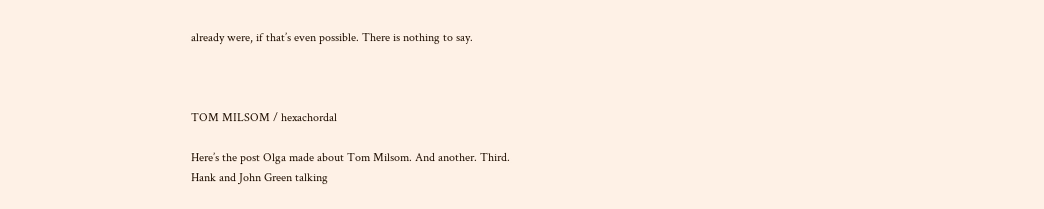already were, if that’s even possible. There is nothing to say.



TOM MILSOM / hexachordal

Here’s the post Olga made about Tom Milsom. And another. Third.
Hank and John Green talking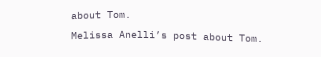about Tom.
Melissa Anelli’s post about Tom.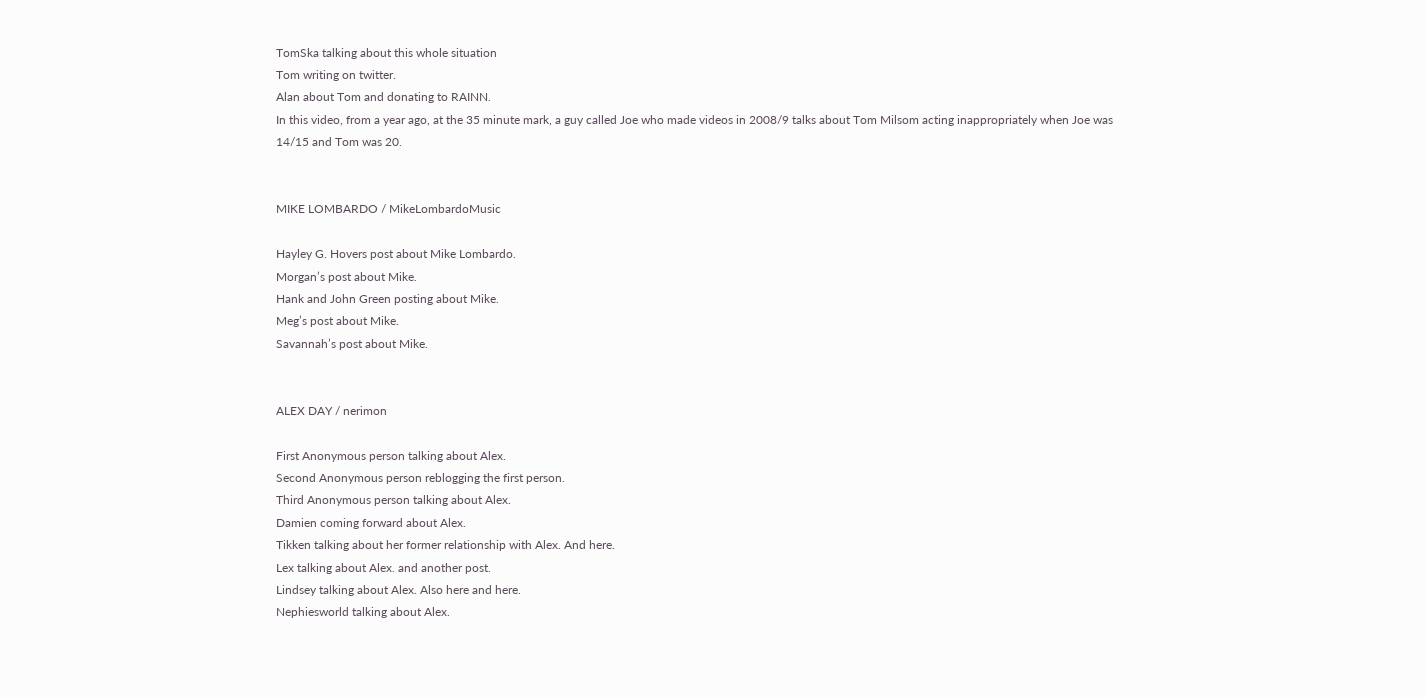TomSka talking about this whole situation
Tom writing on twitter.
Alan about Tom and donating to RAINN.
In this video, from a year ago, at the 35 minute mark, a guy called Joe who made videos in 2008/9 talks about Tom Milsom acting inappropriately when Joe was 14/15 and Tom was 20.


MIKE LOMBARDO / MikeLombardoMusic

Hayley G. Hovers post about Mike Lombardo.
Morgan’s post about Mike.
Hank and John Green posting about Mike.
Meg’s post about Mike.
Savannah’s post about Mike.


ALEX DAY / nerimon

First Anonymous person talking about Alex.
Second Anonymous person reblogging the first person.
Third Anonymous person talking about Alex.
Damien coming forward about Alex.
Tikken talking about her former relationship with Alex. And here.
Lex talking about Alex. and another post.
Lindsey talking about Alex. Also here and here.
Nephiesworld talking about Alex.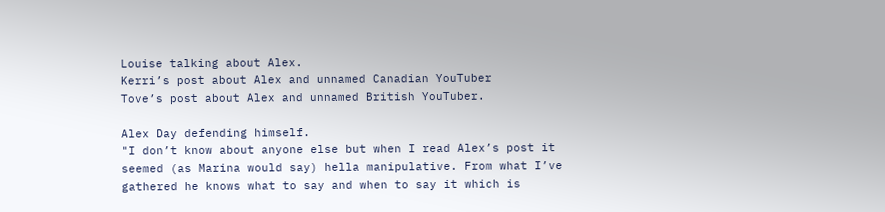Louise talking about Alex.
Kerri’s post about Alex and unnamed Canadian YouTuber
Tove’s post about Alex and unnamed British YouTuber.

Alex Day defending himself.
"I don’t know about anyone else but when I read Alex’s post it seemed (as Marina would say) hella manipulative. From what I’ve gathered he knows what to say and when to say it which is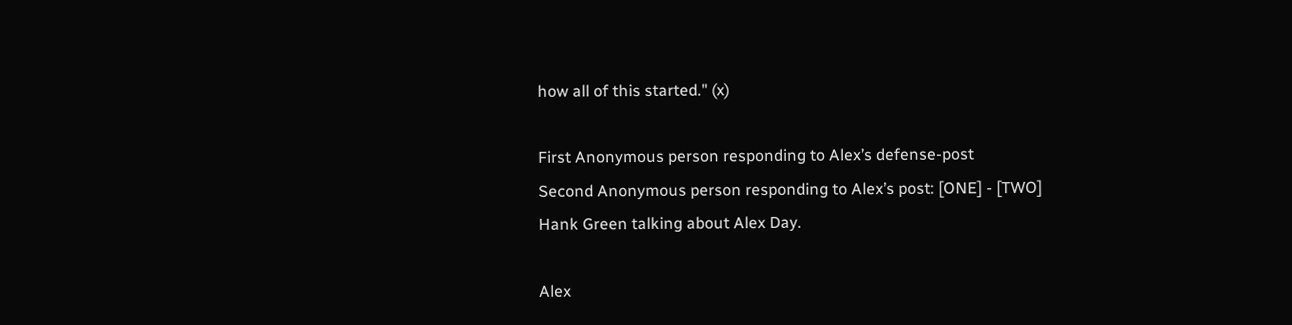how all of this started." (x)

First Anonymous person responding to Alex’s defense-post
Second Anonymous person responding to Alex’s post: [ONE] - [TWO]
Hank Green talking about Alex Day.

Alex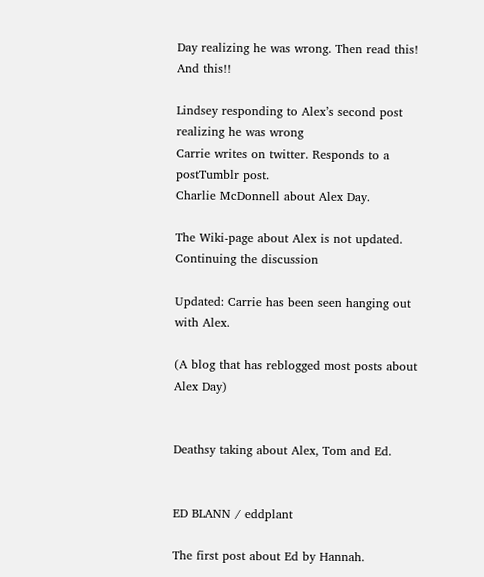Day realizing he was wrong. Then read this! And this!!

Lindsey responding to Alex’s second post realizing he was wrong
Carrie writes on twitter. Responds to a postTumblr post.
Charlie McDonnell about Alex Day.

The Wiki-page about Alex is not updated. Continuing the discussion

Updated: Carrie has been seen hanging out with Alex.

(A blog that has reblogged most posts about Alex Day)


Deathsy taking about Alex, Tom and Ed.


ED BLANN / eddplant

The first post about Ed by Hannah.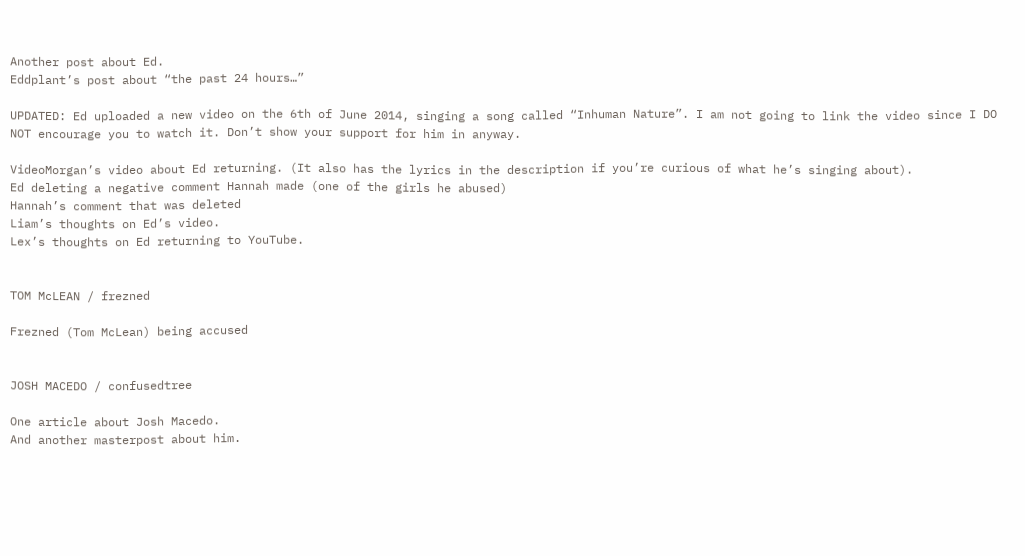Another post about Ed.
Eddplant’s post about “the past 24 hours…”

UPDATED: Ed uploaded a new video on the 6th of June 2014, singing a song called “Inhuman Nature”. I am not going to link the video since I DO NOT encourage you to watch it. Don’t show your support for him in anyway.

VideoMorgan’s video about Ed returning. (It also has the lyrics in the description if you’re curious of what he’s singing about).
Ed deleting a negative comment Hannah made (one of the girls he abused)
Hannah’s comment that was deleted
Liam’s thoughts on Ed’s video.
Lex’s thoughts on Ed returning to YouTube.


TOM McLEAN / frezned

Frezned (Tom McLean) being accused


JOSH MACEDO / confusedtree

One article about Josh Macedo.
And another masterpost about him.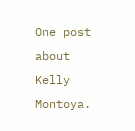One post about Kelly Montoya.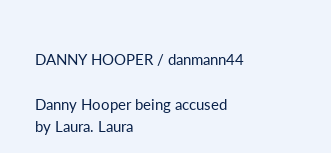DANNY HOOPER / danmann44

Danny Hooper being accused by Laura. Laura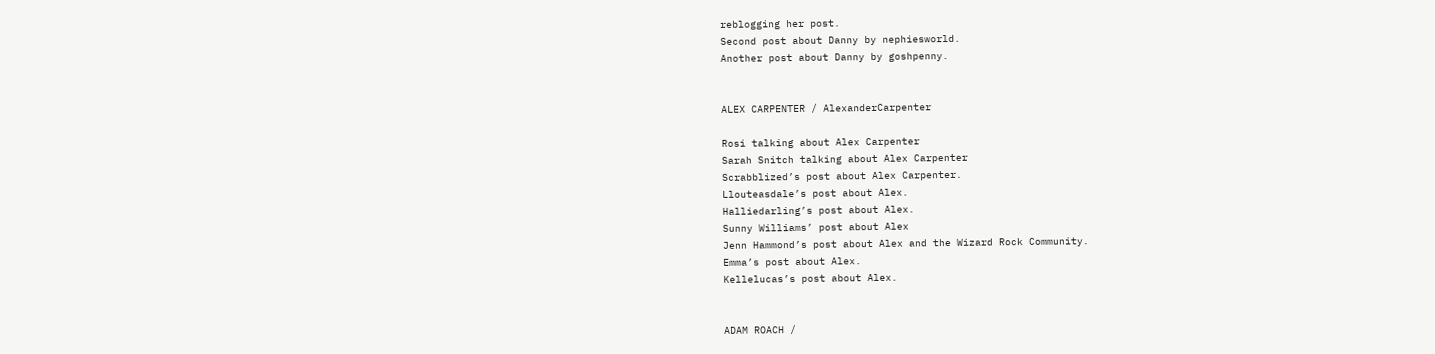reblogging her post.
Second post about Danny by nephiesworld.
Another post about Danny by goshpenny.


ALEX CARPENTER / AlexanderCarpenter

Rosi talking about Alex Carpenter
Sarah Snitch talking about Alex Carpenter
Scrabblized’s post about Alex Carpenter.
Llouteasdale’s post about Alex.
Halliedarling’s post about Alex.
Sunny Williams’ post about Alex
Jenn Hammond’s post about Alex and the Wizard Rock Community.
Emma’s post about Alex.
Kellelucas’s post about Alex.


ADAM ROACH /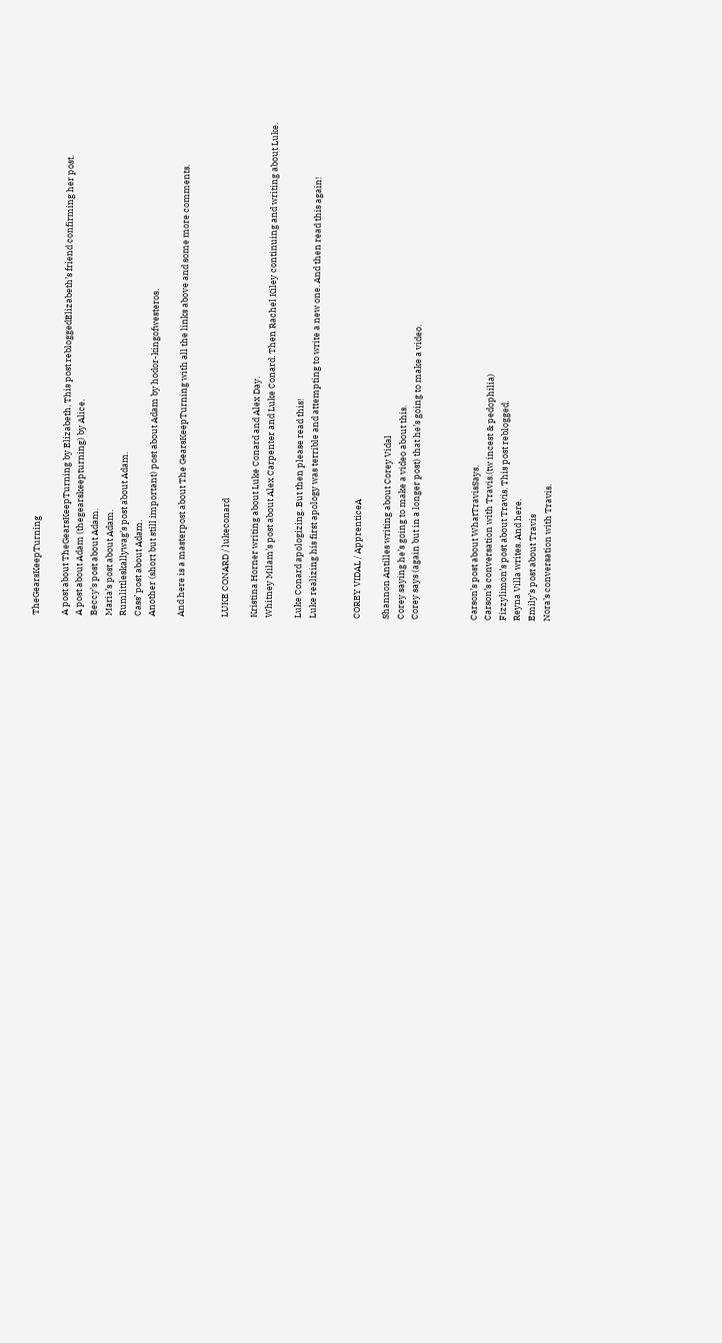TheGearsKeepTurning

A post about TheGearsKeepTurning by Elizabeth. This post rebloggedElizabeth’s friend confirming her post.
A post about Adam (thegearskeepturning) by Alice.
Beccy’s post about Adam.
Maria’s post about Adam.
Rumlittleskallywag’s post about Adam.
Cass’ post about Adam.
Another (short but still important) post about Adam by hodor-kingofwesteros.

And here is a masterpost about The GearsKeepTurning with all the links above and some more comments.


LUKE CONARD / lukeconard

Kristina Horner writing about Luke Conard and Alex Day.
Whitney Milam’s post about Alex Carpenter and Luke Conard. Then Rachel Kiley continuing and writing about Luke.

Luke Conard apologizing. But then please read this!
Luke realizing his first apology was terrible and attempting to write a new one. And then read this again!


COREY VIDAL / ApprenticeA

Shannon Antilles writing about Corey Vidal
Corey saying he’s going to make a video about this.
Corey says (again but in a longer post) that he’s going to make a video.



Carson’s post about WhatTravisSays.
Carson’s conversation with Travis.(tw incest & pedophilia)
Fizzylimon’s post about Travis. This post reblogged.
Reyna Villa writes. And here.
Emily’s post about Travis
Nora’s conversation with Travis.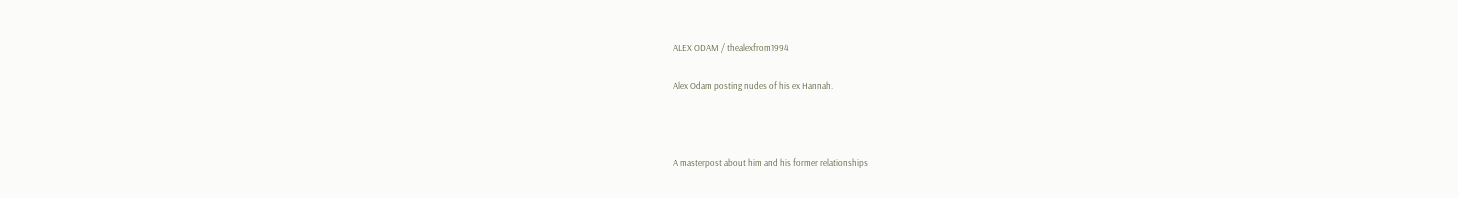ALEX ODAM / thealexfrom1994

Alex Odam posting nudes of his ex Hannah.



A masterpost about him and his former relationships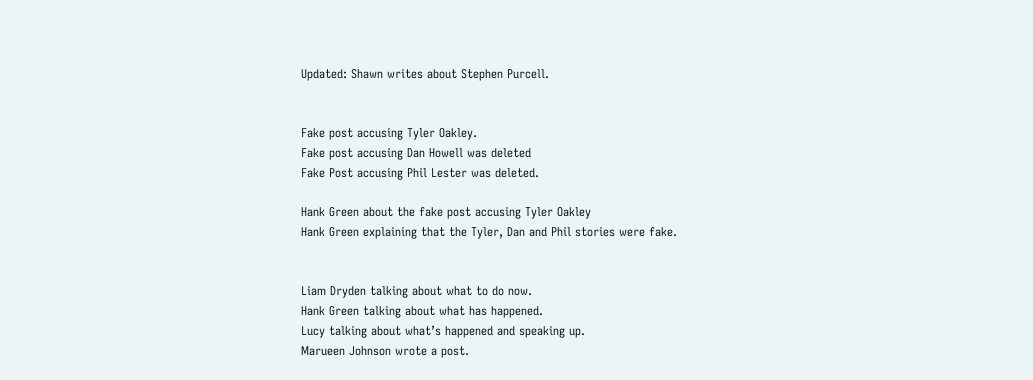Updated: Shawn writes about Stephen Purcell.


Fake post accusing Tyler Oakley.
Fake post accusing Dan Howell was deleted
Fake Post accusing Phil Lester was deleted.

Hank Green about the fake post accusing Tyler Oakley
Hank Green explaining that the Tyler, Dan and Phil stories were fake.


Liam Dryden talking about what to do now.
Hank Green talking about what has happened.
Lucy talking about what’s happened and speaking up.
Marueen Johnson wrote a post.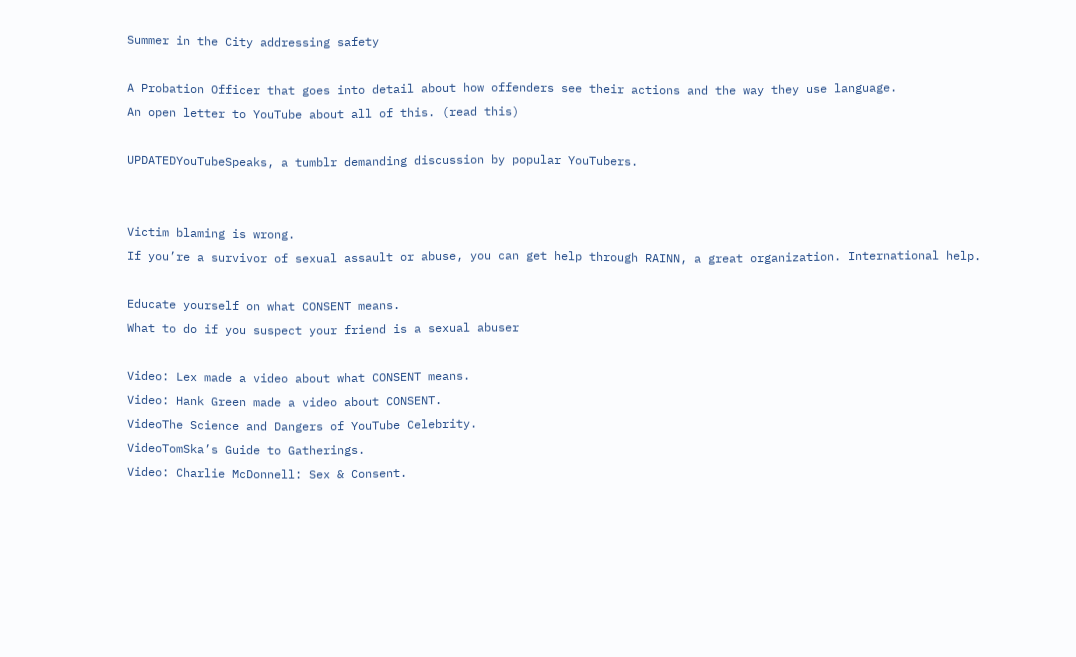Summer in the City addressing safety

A Probation Officer that goes into detail about how offenders see their actions and the way they use language.
An open letter to YouTube about all of this. (read this)

UPDATEDYouTubeSpeaks, a tumblr demanding discussion by popular YouTubers.


Victim blaming is wrong.
If you’re a survivor of sexual assault or abuse, you can get help through RAINN, a great organization. International help.

Educate yourself on what CONSENT means.
What to do if you suspect your friend is a sexual abuser

Video: Lex made a video about what CONSENT means.
Video: Hank Green made a video about CONSENT.
VideoThe Science and Dangers of YouTube Celebrity.
VideoTomSka’s Guide to Gatherings.
Video: Charlie McDonnell: Sex & Consent.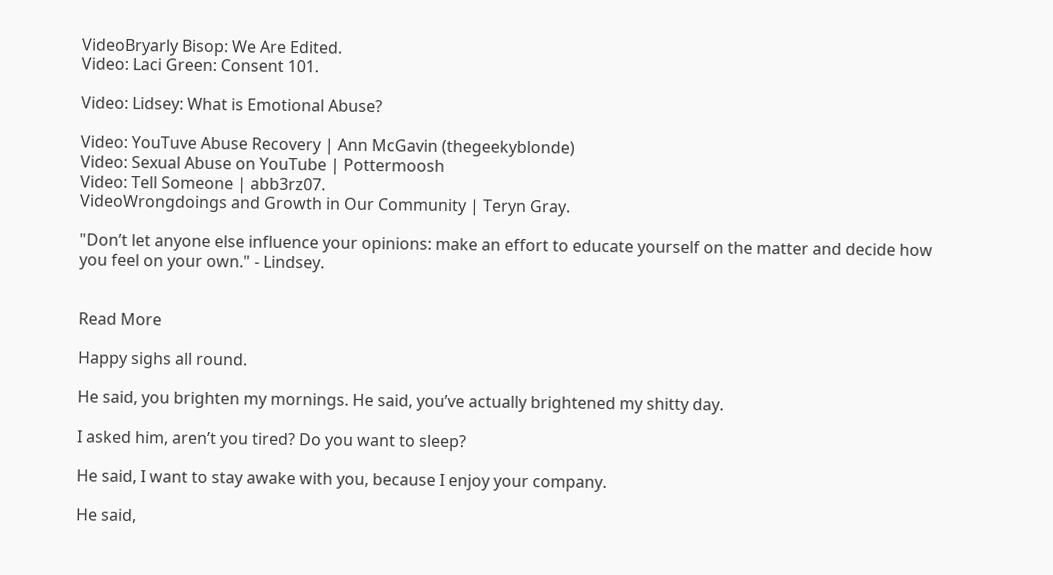VideoBryarly Bisop: We Are Edited.
Video: Laci Green: Consent 101.

Video: Lidsey: What is Emotional Abuse?

Video: YouTuve Abuse Recovery | Ann McGavin (thegeekyblonde)
Video: Sexual Abuse on YouTube | Pottermoosh
Video: Tell Someone | abb3rz07.
VideoWrongdoings and Growth in Our Community | Teryn Gray.

"Don’t let anyone else influence your opinions: make an effort to educate yourself on the matter and decide how you feel on your own." - Lindsey.


Read More

Happy sighs all round.

He said, you brighten my mornings. He said, you’ve actually brightened my shitty day.

I asked him, aren’t you tired? Do you want to sleep?

He said, I want to stay awake with you, because I enjoy your company.

He said,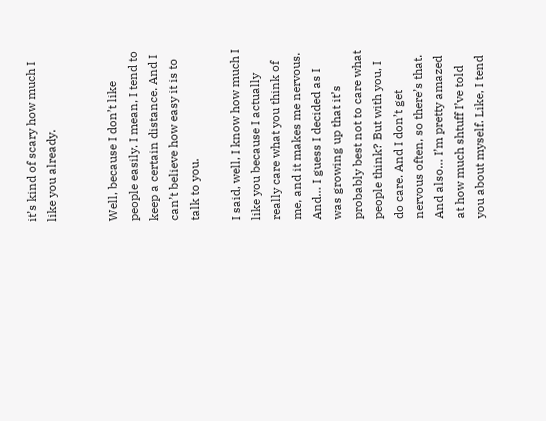it’s kind of scary how much I like you already.


Well, because I don’t like people easily. I mean, I tend to keep a certain distance. And I can’t believe how easy it is to talk to you.

I said, well, I know how much I like you because I actually really care what you think of me, and it makes me nervous. And… I guess I decided as I was growing up that it’s probably best not to care what people think? But with you, I do care. And I don’t get nervous often, so there’s that.
And also… I’m pretty amazed at how much shtuff I’ve told you about myself. Like, I tend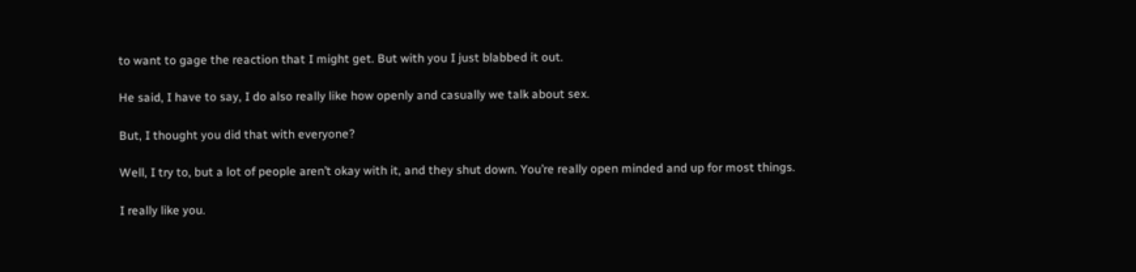to want to gage the reaction that I might get. But with you I just blabbed it out.

He said, I have to say, I do also really like how openly and casually we talk about sex.

But, I thought you did that with everyone?

Well, I try to, but a lot of people aren’t okay with it, and they shut down. You’re really open minded and up for most things.

I really like you.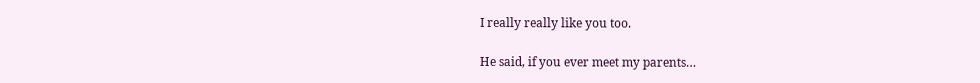I really really like you too.

He said, if you ever meet my parents…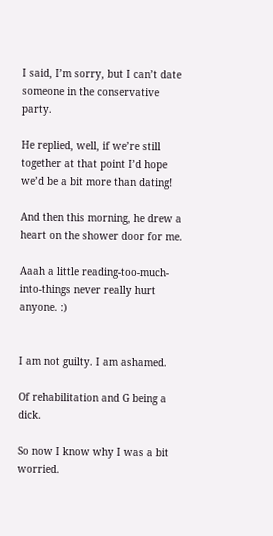I said, I’m sorry, but I can’t date someone in the conservative party.

He replied, well, if we’re still together at that point I’d hope we’d be a bit more than dating!

And then this morning, he drew a heart on the shower door for me.

Aaah a little reading-too-much-into-things never really hurt anyone. :)


I am not guilty. I am ashamed.

Of rehabilitation and G being a dick.

So now I know why I was a bit worried.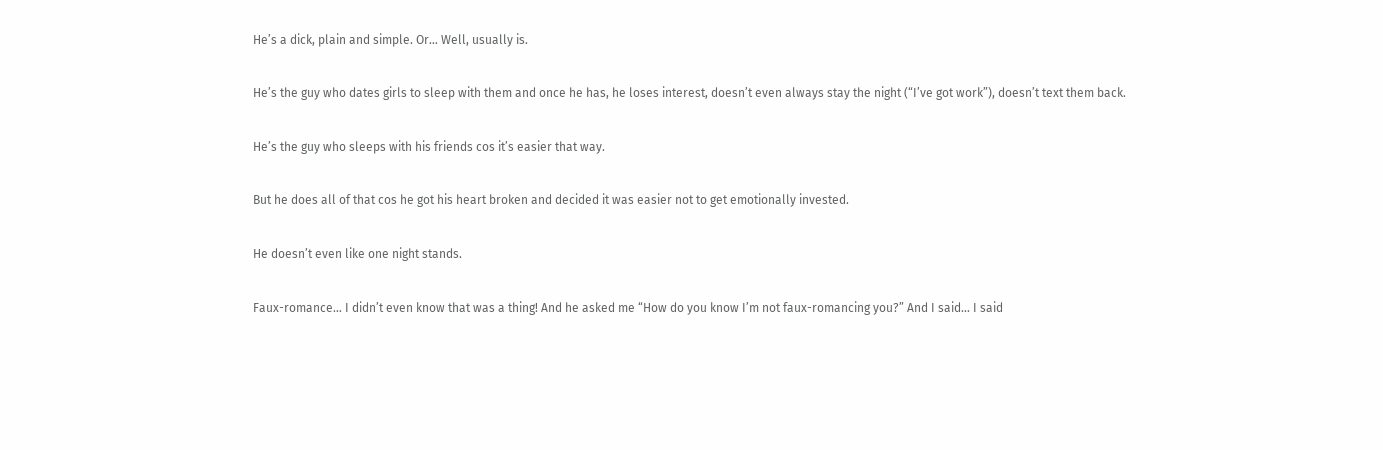He’s a dick, plain and simple. Or… Well, usually is.

He’s the guy who dates girls to sleep with them and once he has, he loses interest, doesn’t even always stay the night (“I’ve got work”), doesn’t text them back.

He’s the guy who sleeps with his friends cos it’s easier that way.

But he does all of that cos he got his heart broken and decided it was easier not to get emotionally invested.

He doesn’t even like one night stands.

Faux-romance… I didn’t even know that was a thing! And he asked me “How do you know I’m not faux-romancing you?” And I said… I said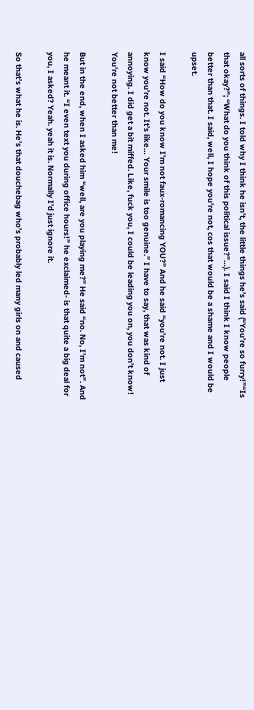all sorts of things. I told why I think he isn’t, the little things he’s said (“You’re so furry!”“Is that okay?”; “What do you think of this political issue?”…). I said I think I know people better than that. I said, well, I hope you’re not, cos that would be a shame and I would be upset.

I said “How do you know I’m not faux-romancing YOU?” And he said “you’re not. I just know you’re not. It’s like… Your smile is too genuine.” I have to say, that was kind of annoying. I did get a bit miffed. Like, fuck you, I could be leading you on, you don’t know! You’re not better than me!

But in the end, when I asked him “well, are you playing me?” He said “no. No, I’m not”. And he meant it. “I even text you during office hours!” he exclaimed- is that quite a big deal for you, I asked? Yeah. yeah it is. Normally I’d just ignore it.

So that’s what he is. He’s that douchebag who’s probably led many girls on and caused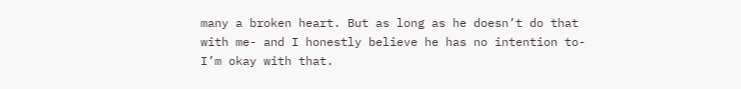many a broken heart. But as long as he doesn’t do that with me- and I honestly believe he has no intention to- I’m okay with that.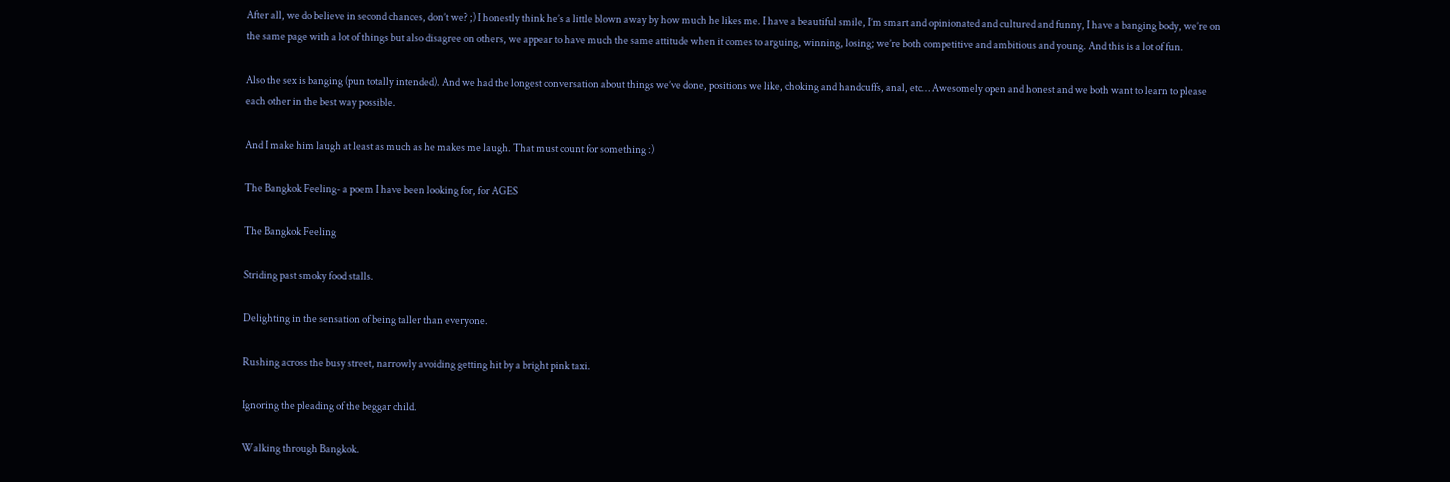After all, we do believe in second chances, don’t we? ;) I honestly think he’s a little blown away by how much he likes me. I have a beautiful smile, I’m smart and opinionated and cultured and funny, I have a banging body, we’re on the same page with a lot of things but also disagree on others, we appear to have much the same attitude when it comes to arguing, winning, losing; we’re both competitive and ambitious and young. And this is a lot of fun.

Also the sex is banging (pun totally intended). And we had the longest conversation about things we’ve done, positions we like, choking and handcuffs, anal, etc… Awesomely open and honest and we both want to learn to please each other in the best way possible.

And I make him laugh at least as much as he makes me laugh. That must count for something :)

The Bangkok Feeling- a poem I have been looking for, for AGES

The Bangkok Feeling

Striding past smoky food stalls.

Delighting in the sensation of being taller than everyone.

Rushing across the busy street, narrowly avoiding getting hit by a bright pink taxi.

Ignoring the pleading of the beggar child.

Walking through Bangkok.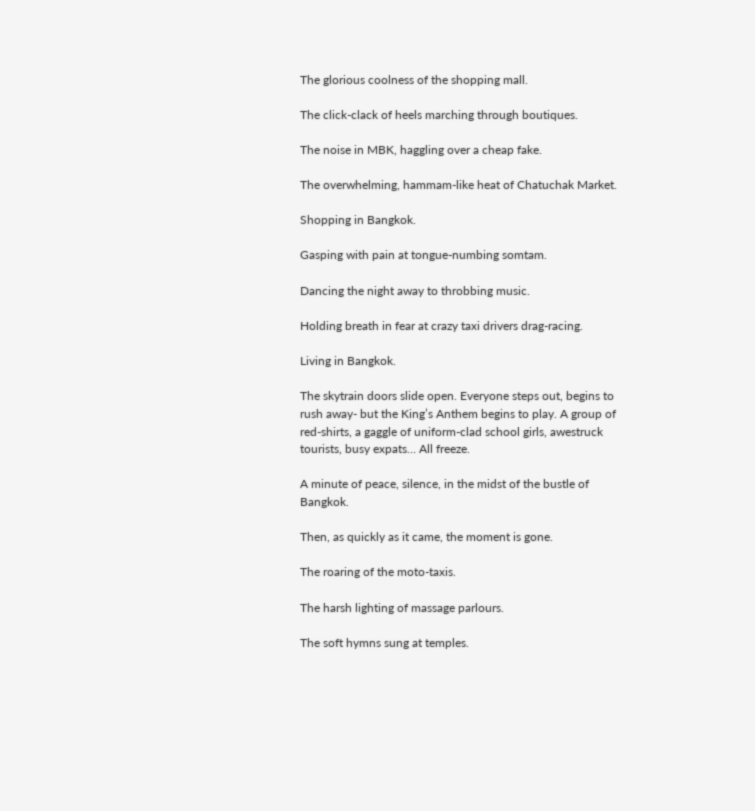The glorious coolness of the shopping mall.

The click-clack of heels marching through boutiques.

The noise in MBK, haggling over a cheap fake.

The overwhelming, hammam-like heat of Chatuchak Market.

Shopping in Bangkok.

Gasping with pain at tongue-numbing somtam.

Dancing the night away to throbbing music.

Holding breath in fear at crazy taxi drivers drag-racing.

Living in Bangkok.

The skytrain doors slide open. Everyone steps out, begins to rush away- but the King’s Anthem begins to play. A group of red-shirts, a gaggle of uniform-clad school girls, awestruck tourists, busy expats… All freeze.

A minute of peace, silence, in the midst of the bustle of Bangkok.

Then, as quickly as it came, the moment is gone.

The roaring of the moto-taxis.

The harsh lighting of massage parlours.

The soft hymns sung at temples.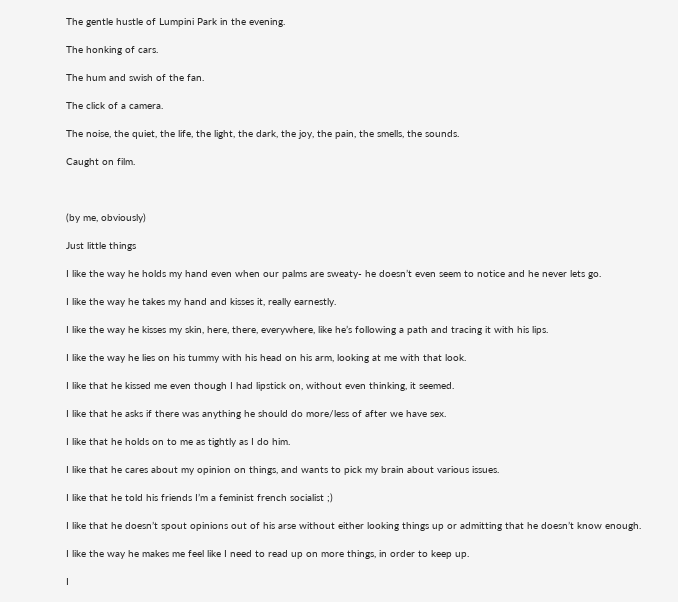The gentle hustle of Lumpini Park in the evening.

The honking of cars.

The hum and swish of the fan.

The click of a camera.

The noise, the quiet, the life, the light, the dark, the joy, the pain, the smells, the sounds.

Caught on film.



(by me, obviously)

Just little things

I like the way he holds my hand even when our palms are sweaty- he doesn’t even seem to notice and he never lets go.

I like the way he takes my hand and kisses it, really earnestly.

I like the way he kisses my skin, here, there, everywhere, like he’s following a path and tracing it with his lips.

I like the way he lies on his tummy with his head on his arm, looking at me with that look.

I like that he kissed me even though I had lipstick on, without even thinking, it seemed.

I like that he asks if there was anything he should do more/less of after we have sex.

I like that he holds on to me as tightly as I do him.

I like that he cares about my opinion on things, and wants to pick my brain about various issues.

I like that he told his friends I’m a feminist french socialist ;)

I like that he doesn’t spout opinions out of his arse without either looking things up or admitting that he doesn’t know enough.

I like the way he makes me feel like I need to read up on more things, in order to keep up.

I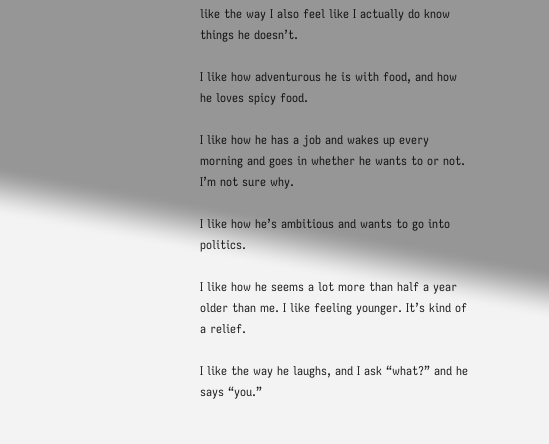like the way I also feel like I actually do know things he doesn’t.

I like how adventurous he is with food, and how he loves spicy food.

I like how he has a job and wakes up every morning and goes in whether he wants to or not. I’m not sure why.

I like how he’s ambitious and wants to go into politics.

I like how he seems a lot more than half a year older than me. I like feeling younger. It’s kind of a relief.

I like the way he laughs, and I ask “what?” and he says “you.”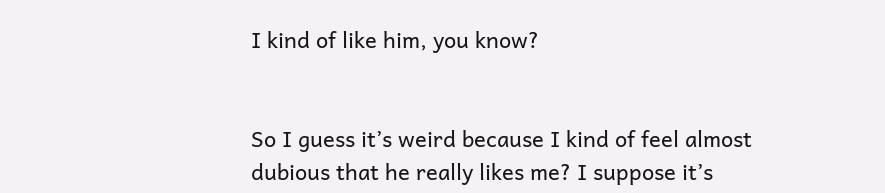I kind of like him, you know?


So I guess it’s weird because I kind of feel almost dubious that he really likes me? I suppose it’s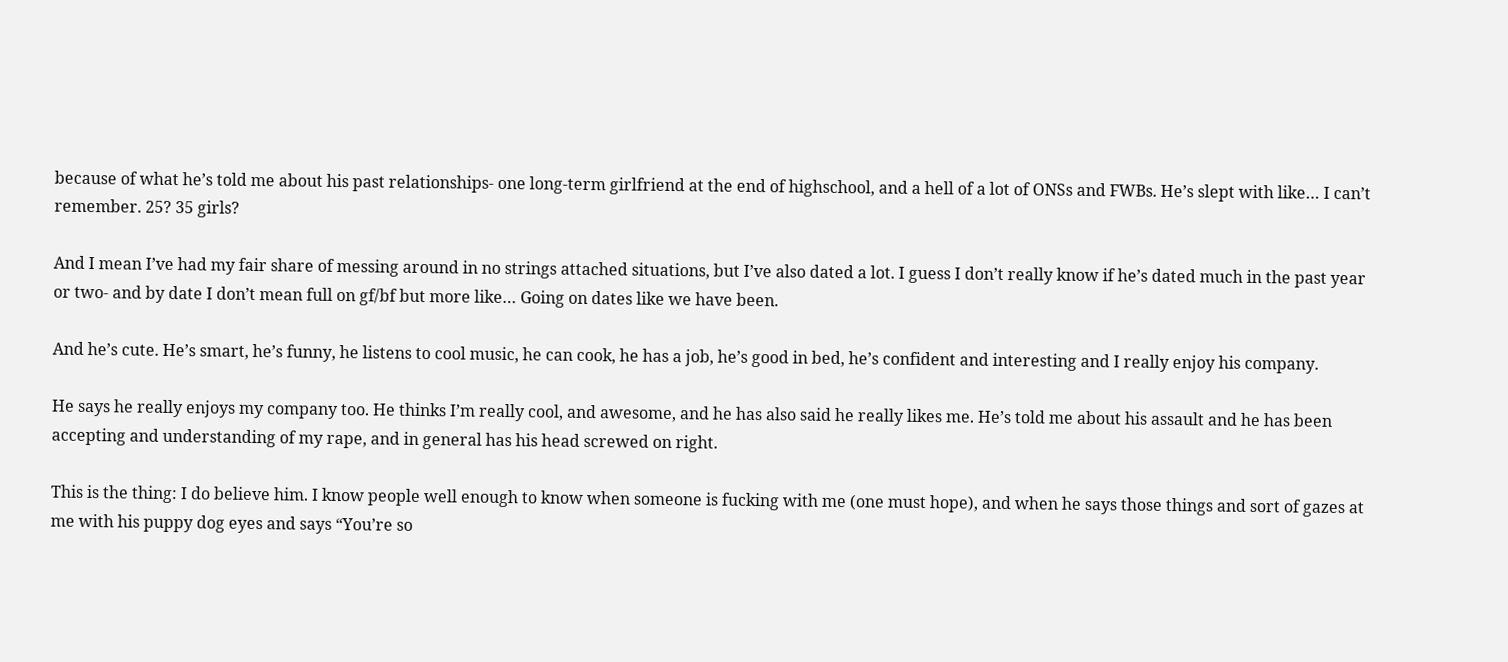because of what he’s told me about his past relationships- one long-term girlfriend at the end of highschool, and a hell of a lot of ONSs and FWBs. He’s slept with like… I can’t remember. 25? 35 girls?

And I mean I’ve had my fair share of messing around in no strings attached situations, but I’ve also dated a lot. I guess I don’t really know if he’s dated much in the past year or two- and by date I don’t mean full on gf/bf but more like… Going on dates like we have been.

And he’s cute. He’s smart, he’s funny, he listens to cool music, he can cook, he has a job, he’s good in bed, he’s confident and interesting and I really enjoy his company.

He says he really enjoys my company too. He thinks I’m really cool, and awesome, and he has also said he really likes me. He’s told me about his assault and he has been accepting and understanding of my rape, and in general has his head screwed on right.

This is the thing: I do believe him. I know people well enough to know when someone is fucking with me (one must hope), and when he says those things and sort of gazes at me with his puppy dog eyes and says “You’re so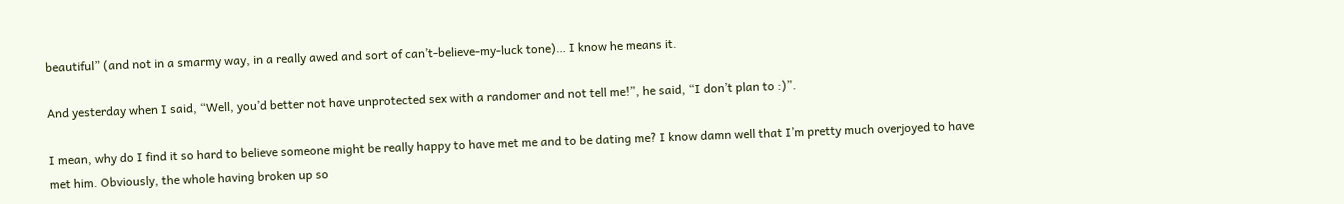beautiful” (and not in a smarmy way, in a really awed and sort of can’t-believe-my-luck tone)… I know he means it.

And yesterday when I said, “Well, you’d better not have unprotected sex with a randomer and not tell me!”, he said, “I don’t plan to :)”.

I mean, why do I find it so hard to believe someone might be really happy to have met me and to be dating me? I know damn well that I’m pretty much overjoyed to have met him. Obviously, the whole having broken up so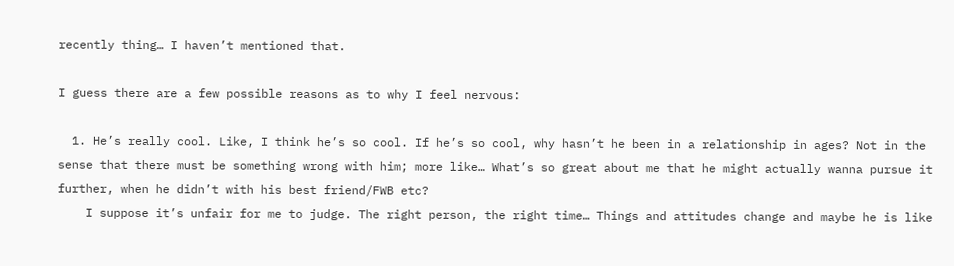recently thing… I haven’t mentioned that.

I guess there are a few possible reasons as to why I feel nervous:

  1. He’s really cool. Like, I think he’s so cool. If he’s so cool, why hasn’t he been in a relationship in ages? Not in the sense that there must be something wrong with him; more like… What’s so great about me that he might actually wanna pursue it further, when he didn’t with his best friend/FWB etc?
    I suppose it’s unfair for me to judge. The right person, the right time… Things and attitudes change and maybe he is like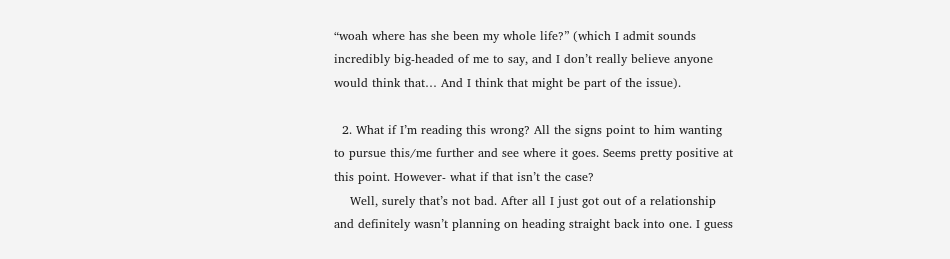“woah where has she been my whole life?” (which I admit sounds incredibly big-headed of me to say, and I don’t really believe anyone would think that… And I think that might be part of the issue).

  2. What if I’m reading this wrong? All the signs point to him wanting to pursue this/me further and see where it goes. Seems pretty positive at this point. However- what if that isn’t the case?
    Well, surely that’s not bad. After all I just got out of a relationship and definitely wasn’t planning on heading straight back into one. I guess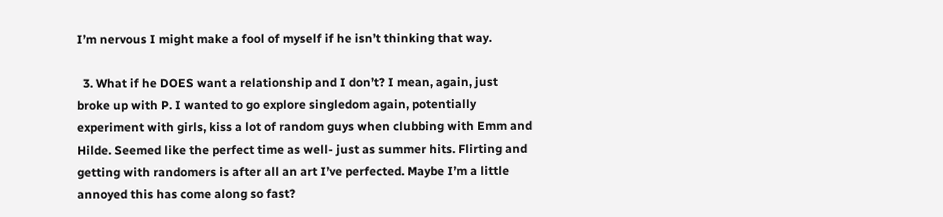I’m nervous I might make a fool of myself if he isn’t thinking that way.

  3. What if he DOES want a relationship and I don’t? I mean, again, just broke up with P. I wanted to go explore singledom again, potentially experiment with girls, kiss a lot of random guys when clubbing with Emm and Hilde. Seemed like the perfect time as well- just as summer hits. Flirting and getting with randomers is after all an art I’ve perfected. Maybe I’m a little annoyed this has come along so fast?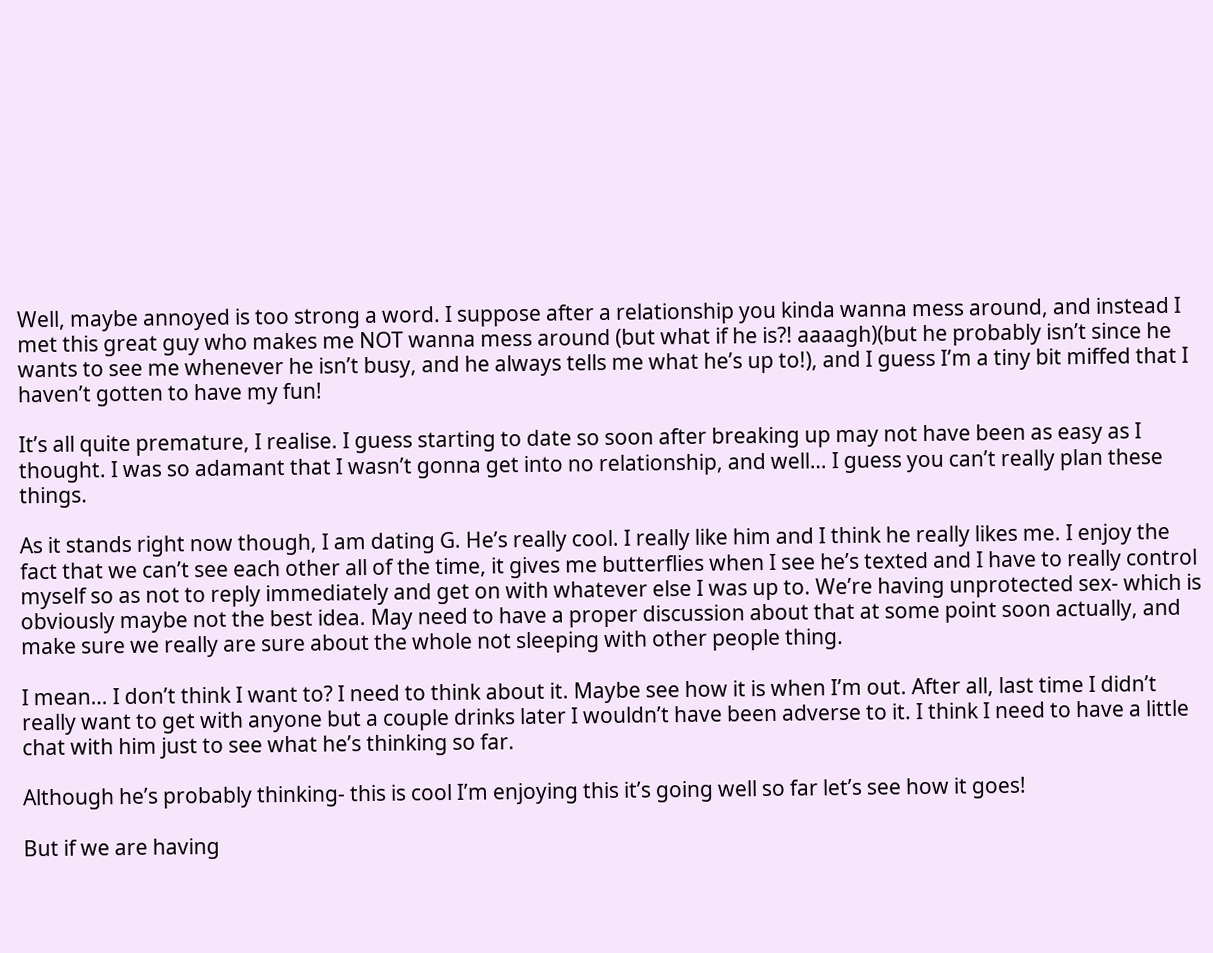Well, maybe annoyed is too strong a word. I suppose after a relationship you kinda wanna mess around, and instead I met this great guy who makes me NOT wanna mess around (but what if he is?! aaaagh)(but he probably isn’t since he wants to see me whenever he isn’t busy, and he always tells me what he’s up to!), and I guess I’m a tiny bit miffed that I haven’t gotten to have my fun!

It’s all quite premature, I realise. I guess starting to date so soon after breaking up may not have been as easy as I thought. I was so adamant that I wasn’t gonna get into no relationship, and well… I guess you can’t really plan these things.

As it stands right now though, I am dating G. He’s really cool. I really like him and I think he really likes me. I enjoy the fact that we can’t see each other all of the time, it gives me butterflies when I see he’s texted and I have to really control myself so as not to reply immediately and get on with whatever else I was up to. We’re having unprotected sex- which is obviously maybe not the best idea. May need to have a proper discussion about that at some point soon actually, and make sure we really are sure about the whole not sleeping with other people thing.

I mean… I don’t think I want to? I need to think about it. Maybe see how it is when I’m out. After all, last time I didn’t really want to get with anyone but a couple drinks later I wouldn’t have been adverse to it. I think I need to have a little chat with him just to see what he’s thinking so far.

Although he’s probably thinking- this is cool I’m enjoying this it’s going well so far let’s see how it goes!

But if we are having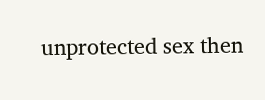unprotected sex then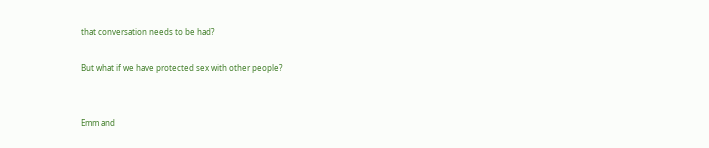that conversation needs to be had?

But what if we have protected sex with other people?


Emm and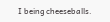I being cheeseballs.